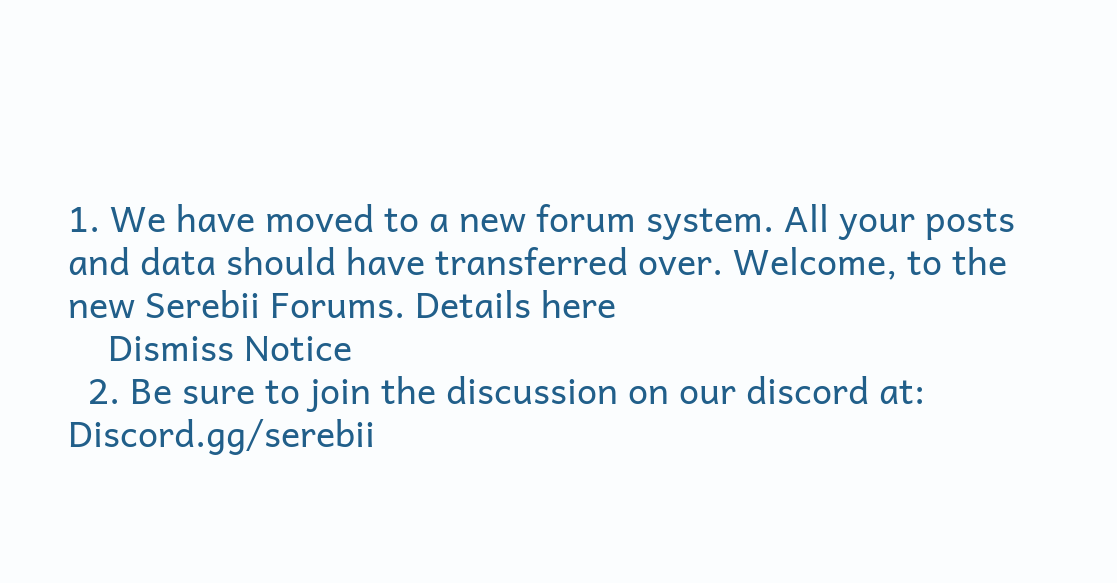1. We have moved to a new forum system. All your posts and data should have transferred over. Welcome, to the new Serebii Forums. Details here
    Dismiss Notice
  2. Be sure to join the discussion on our discord at: Discord.gg/serebii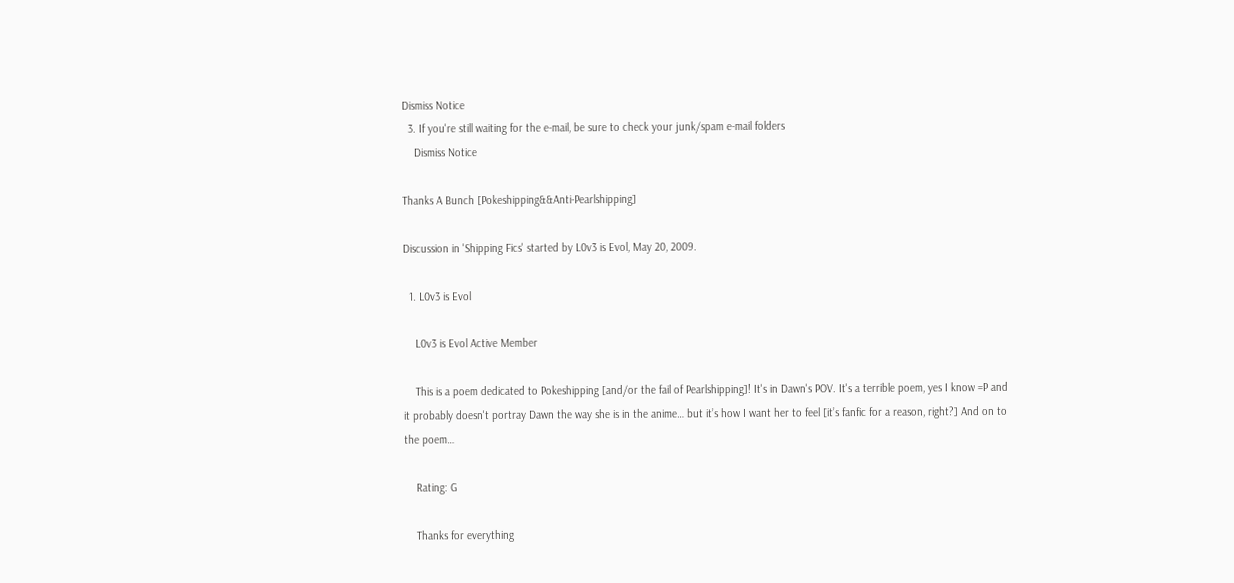Dismiss Notice
  3. If you're still waiting for the e-mail, be sure to check your junk/spam e-mail folders
    Dismiss Notice

Thanks A Bunch [Pokeshipping&&Anti-Pearlshipping]

Discussion in 'Shipping Fics' started by L0v3 is Evol, May 20, 2009.

  1. L0v3 is Evol

    L0v3 is Evol Active Member

    This is a poem dedicated to Pokeshipping [and/or the fail of Pearlshipping]! It's in Dawn's POV. It's a terrible poem, yes I know =P and it probably doesn't portray Dawn the way she is in the anime… but it’s how I want her to feel [it’s fanfic for a reason, right?] And on to the poem…

    Rating: G

    Thanks for everything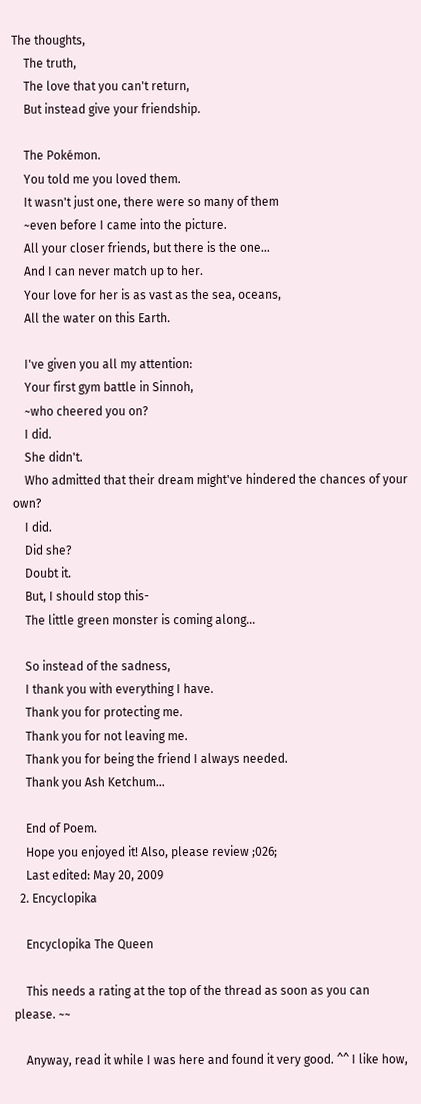The thoughts,
    The truth,
    The love that you can't return,
    But instead give your friendship.

    The Pokémon.
    You told me you loved them.
    It wasn't just one, there were so many of them
    ~even before I came into the picture.
    All your closer friends, but there is the one...
    And I can never match up to her.
    Your love for her is as vast as the sea, oceans,
    All the water on this Earth.

    I've given you all my attention:
    Your first gym battle in Sinnoh,
    ~who cheered you on?
    I did.
    She didn't.
    Who admitted that their dream might've hindered the chances of your own?
    I did.
    Did she?
    Doubt it.
    But, I should stop this-
    The little green monster is coming along...

    So instead of the sadness,
    I thank you with everything I have.
    Thank you for protecting me.
    Thank you for not leaving me.
    Thank you for being the friend I always needed.
    Thank you Ash Ketchum...

    End of Poem.
    Hope you enjoyed it! Also, please review ;026;
    Last edited: May 20, 2009
  2. Encyclopika

    Encyclopika The Queen

    This needs a rating at the top of the thread as soon as you can please. ~~

    Anyway, read it while I was here and found it very good. ^^ I like how,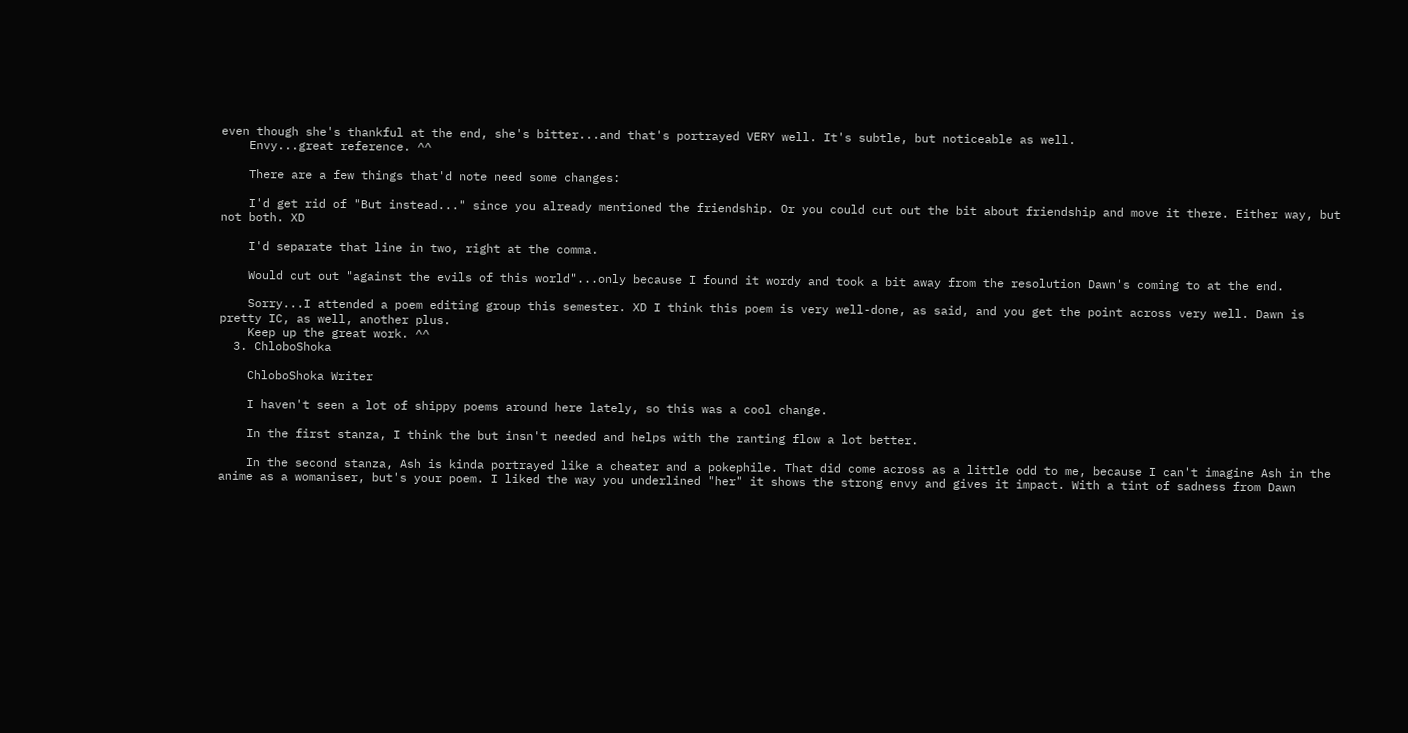even though she's thankful at the end, she's bitter...and that's portrayed VERY well. It's subtle, but noticeable as well.
    Envy...great reference. ^^

    There are a few things that'd note need some changes:

    I'd get rid of "But instead..." since you already mentioned the friendship. Or you could cut out the bit about friendship and move it there. Either way, but not both. XD

    I'd separate that line in two, right at the comma.

    Would cut out "against the evils of this world"...only because I found it wordy and took a bit away from the resolution Dawn's coming to at the end.

    Sorry...I attended a poem editing group this semester. XD I think this poem is very well-done, as said, and you get the point across very well. Dawn is pretty IC, as well, another plus.
    Keep up the great work. ^^
  3. ChloboShoka

    ChloboShoka Writer

    I haven't seen a lot of shippy poems around here lately, so this was a cool change.

    In the first stanza, I think the but insn't needed and helps with the ranting flow a lot better.

    In the second stanza, Ash is kinda portrayed like a cheater and a pokephile. That did come across as a little odd to me, because I can't imagine Ash in the anime as a womaniser, but's your poem. I liked the way you underlined "her" it shows the strong envy and gives it impact. With a tint of sadness from Dawn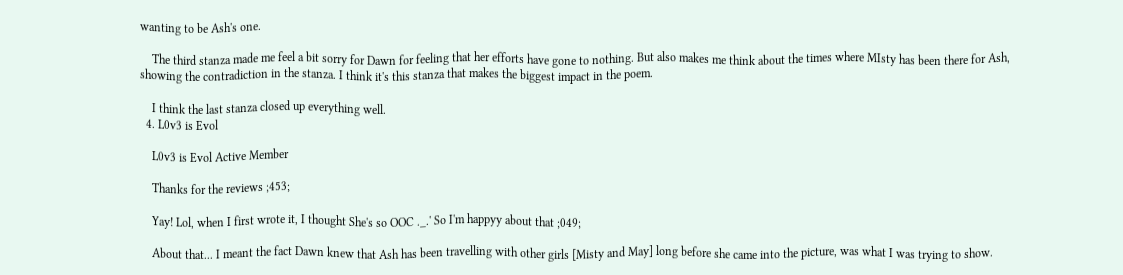wanting to be Ash's one.

    The third stanza made me feel a bit sorry for Dawn for feeling that her efforts have gone to nothing. But also makes me think about the times where MIsty has been there for Ash, showing the contradiction in the stanza. I think it's this stanza that makes the biggest impact in the poem.

    I think the last stanza closed up everything well.
  4. L0v3 is Evol

    L0v3 is Evol Active Member

    Thanks for the reviews ;453;

    Yay! Lol, when I first wrote it, I thought She's so OOC ._.' So I'm happyy about that ;049;

    About that... I meant the fact Dawn knew that Ash has been travelling with other girls [Misty and May] long before she came into the picture, was what I was trying to show.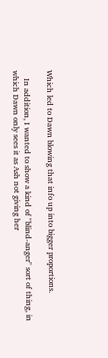Which led to Dawn blowing that info up into bigger proportions.

    In addition, I wanted to show a kind of "blind-anger" sort of thing, in which Dawn only sees it as Ash not giving her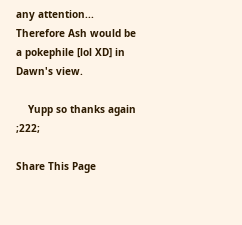any attention... Therefore Ash would be a pokephile [lol XD] in Dawn's view.

    Yupp so thanks again ;222;

Share This Page